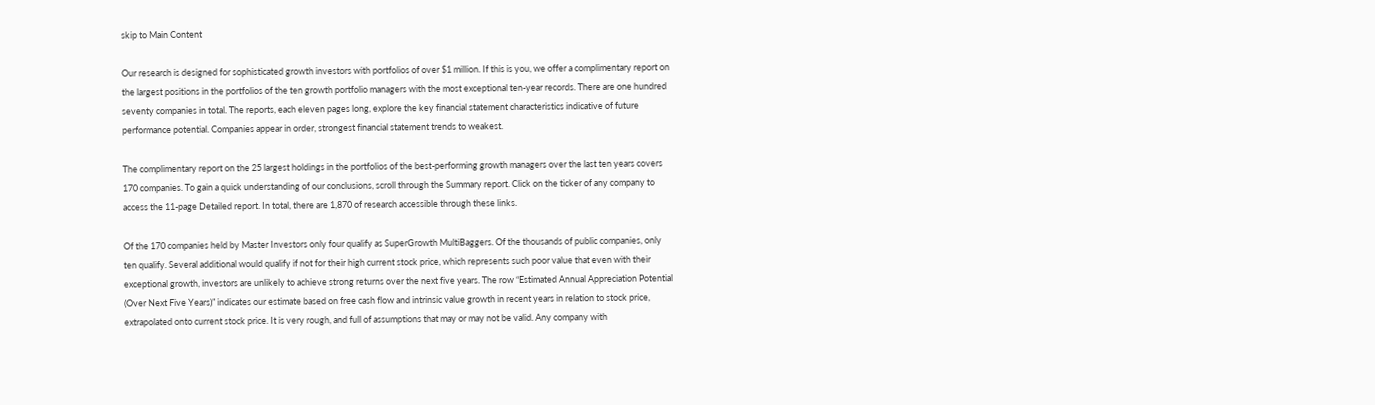skip to Main Content

Our research is designed for sophisticated growth investors with portfolios of over $1 million. If this is you, we offer a complimentary report on the largest positions in the portfolios of the ten growth portfolio managers with the most exceptional ten-year records. There are one hundred seventy companies in total. The reports, each eleven pages long, explore the key financial statement characteristics indicative of future performance potential. Companies appear in order, strongest financial statement trends to weakest.

The complimentary report on the 25 largest holdings in the portfolios of the best-performing growth managers over the last ten years covers 170 companies. To gain a quick understanding of our conclusions, scroll through the Summary report. Click on the ticker of any company to access the 11-page Detailed report. In total, there are 1,870 of research accessible through these links.

Of the 170 companies held by Master Investors only four qualify as SuperGrowth MultiBaggers. Of the thousands of public companies, only ten qualify. Several additional would qualify if not for their high current stock price, which represents such poor value that even with their exceptional growth, investors are unlikely to achieve strong returns over the next five years. The row “Estimated Annual Appreciation Potential (Over Next Five Years)” indicates our estimate based on free cash flow and intrinsic value growth in recent years in relation to stock price, extrapolated onto current stock price. It is very rough, and full of assumptions that may or may not be valid. Any company with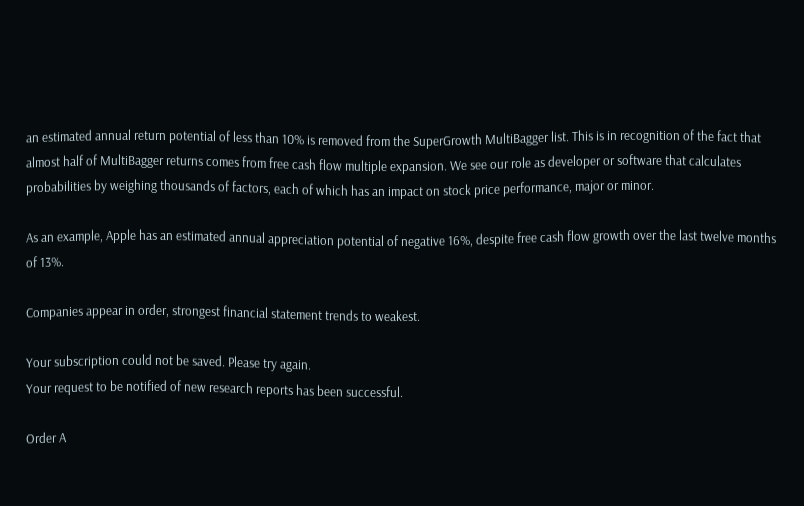an estimated annual return potential of less than 10% is removed from the SuperGrowth MultiBagger list. This is in recognition of the fact that almost half of MultiBagger returns comes from free cash flow multiple expansion. We see our role as developer or software that calculates probabilities by weighing thousands of factors, each of which has an impact on stock price performance, major or minor.

As an example, Apple has an estimated annual appreciation potential of negative 16%, despite free cash flow growth over the last twelve months of 13%.

Companies appear in order, strongest financial statement trends to weakest.

Your subscription could not be saved. Please try again.
Your request to be notified of new research reports has been successful.

Order A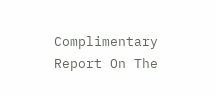Complimentary Report On The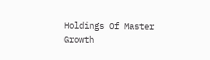Holdings Of Master Growth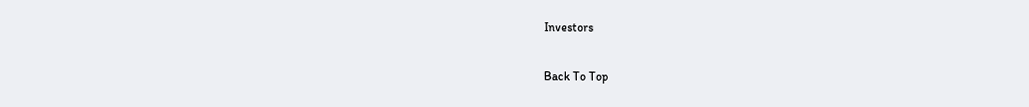Investors

Back To Top